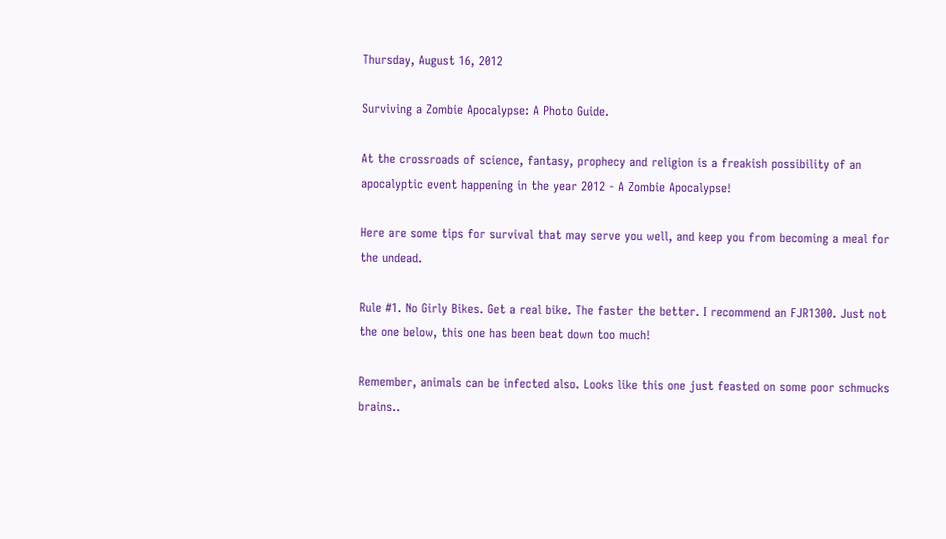Thursday, August 16, 2012

Surviving a Zombie Apocalypse: A Photo Guide.

At the crossroads of science, fantasy, prophecy and religion is a freakish possibility of an apocalyptic event happening in the year 2012 - A Zombie Apocalypse!

Here are some tips for survival that may serve you well, and keep you from becoming a meal for the undead.

Rule #1. No Girly Bikes. Get a real bike. The faster the better. I recommend an FJR1300. Just not the one below, this one has been beat down too much!

Remember, animals can be infected also. Looks like this one just feasted on some poor schmucks brains..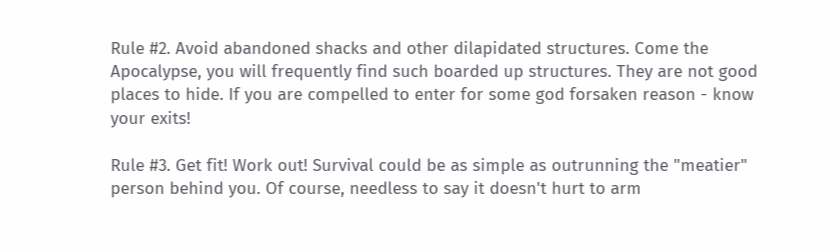Rule #2. Avoid abandoned shacks and other dilapidated structures. Come the Apocalypse, you will frequently find such boarded up structures. They are not good places to hide. If you are compelled to enter for some god forsaken reason - know your exits!

Rule #3. Get fit! Work out! Survival could be as simple as outrunning the "meatier" person behind you. Of course, needless to say it doesn't hurt to arm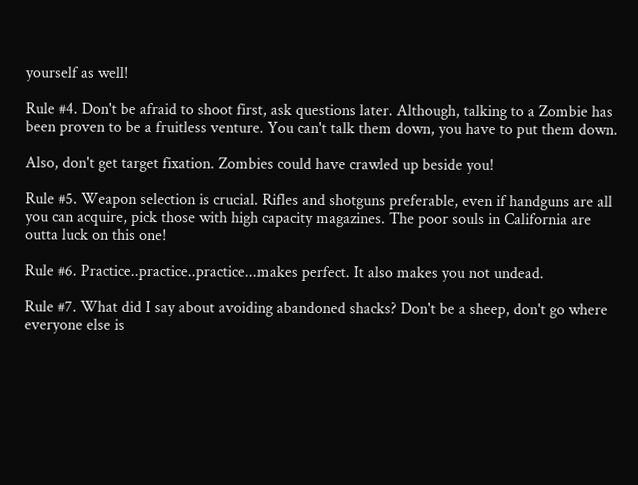yourself as well!

Rule #4. Don't be afraid to shoot first, ask questions later. Although, talking to a Zombie has been proven to be a fruitless venture. You can't talk them down, you have to put them down.

Also, don't get target fixation. Zombies could have crawled up beside you!

Rule #5. Weapon selection is crucial. Rifles and shotguns preferable, even if handguns are all you can acquire, pick those with high capacity magazines. The poor souls in California are outta luck on this one!

Rule #6. Practice..practice..practice...makes perfect. It also makes you not undead.

Rule #7. What did I say about avoiding abandoned shacks? Don't be a sheep, don't go where everyone else is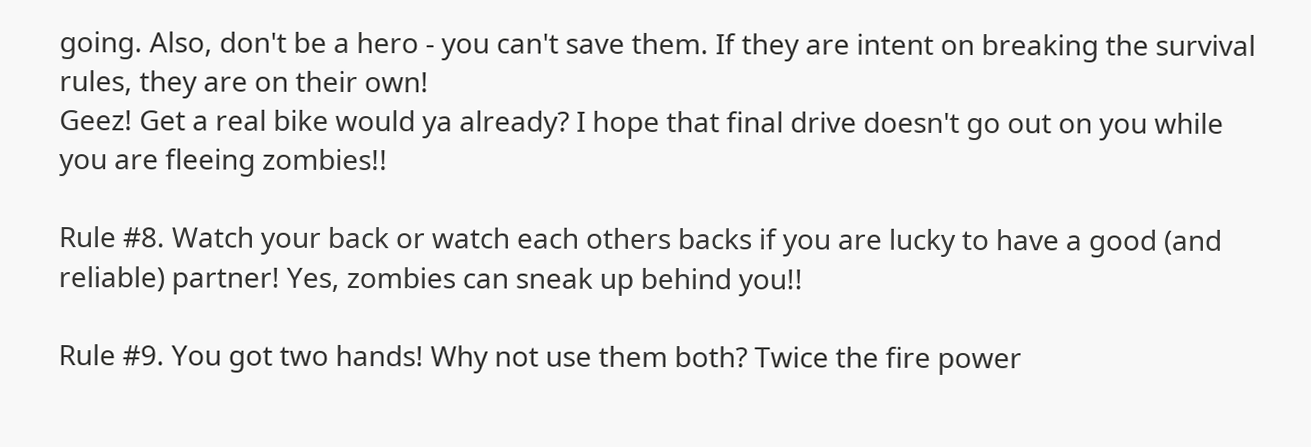going. Also, don't be a hero - you can't save them. If they are intent on breaking the survival rules, they are on their own!
Geez! Get a real bike would ya already? I hope that final drive doesn't go out on you while you are fleeing zombies!!

Rule #8. Watch your back or watch each others backs if you are lucky to have a good (and reliable) partner! Yes, zombies can sneak up behind you!!

Rule #9. You got two hands! Why not use them both? Twice the fire power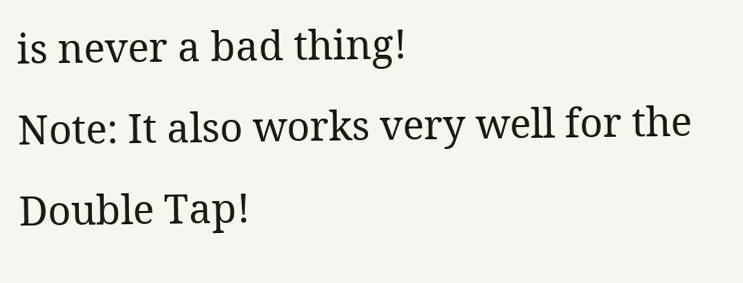is never a bad thing!
Note: It also works very well for the Double Tap!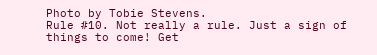Photo by Tobie Stevens.
Rule #10. Not really a rule. Just a sign of things to come! Get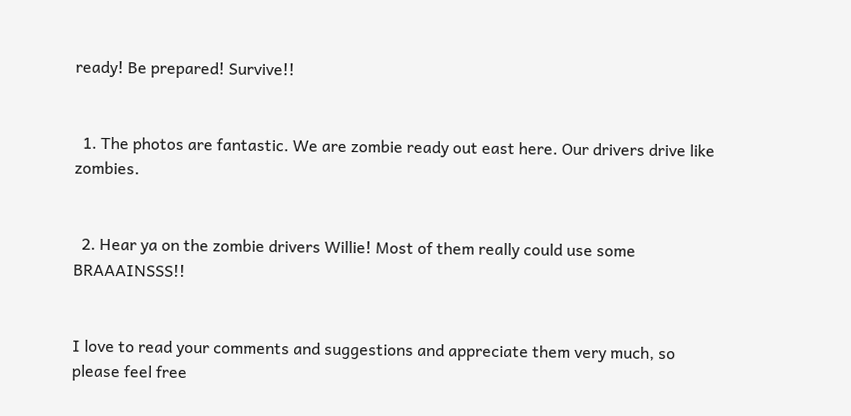ready! Be prepared! Survive!!


  1. The photos are fantastic. We are zombie ready out east here. Our drivers drive like zombies.


  2. Hear ya on the zombie drivers Willie! Most of them really could use some BRAAAINSSS!!


I love to read your comments and suggestions and appreciate them very much, so please feel free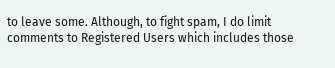to leave some. Although, to fight spam, I do limit comments to Registered Users which includes those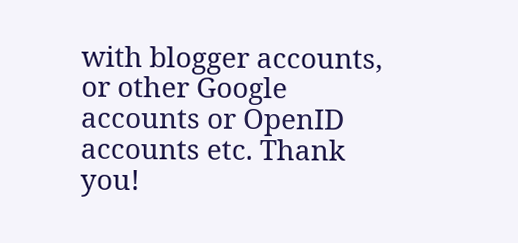with blogger accounts, or other Google accounts or OpenID accounts etc. Thank you!